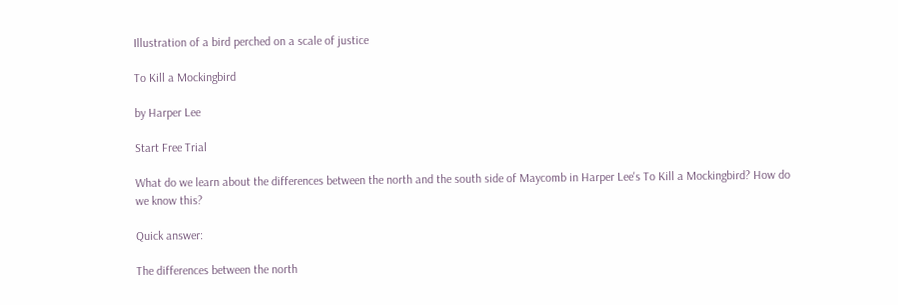Illustration of a bird perched on a scale of justice

To Kill a Mockingbird

by Harper Lee

Start Free Trial

What do we learn about the differences between the north and the south side of Maycomb in Harper Lee's To Kill a Mockingbird? How do we know this?

Quick answer:

The differences between the north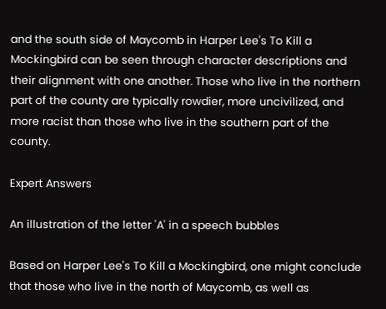and the south side of Maycomb in Harper Lee's To Kill a Mockingbird can be seen through character descriptions and their alignment with one another. Those who live in the northern part of the county are typically rowdier, more uncivilized, and more racist than those who live in the southern part of the county.

Expert Answers

An illustration of the letter 'A' in a speech bubbles

Based on Harper Lee's To Kill a Mockingbird, one might conclude that those who live in the north of Maycomb, as well as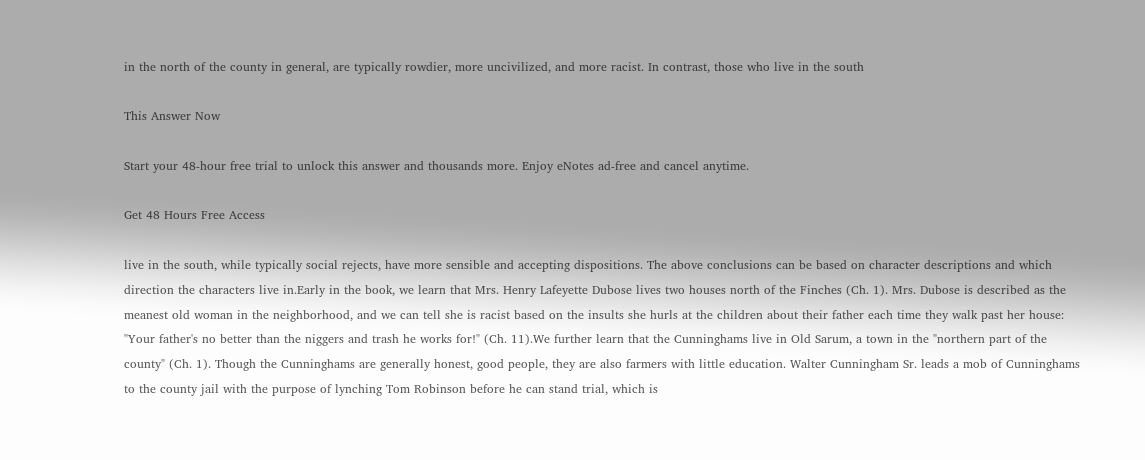in the north of the county in general, are typically rowdier, more uncivilized, and more racist. In contrast, those who live in the south

This Answer Now

Start your 48-hour free trial to unlock this answer and thousands more. Enjoy eNotes ad-free and cancel anytime.

Get 48 Hours Free Access

live in the south, while typically social rejects, have more sensible and accepting dispositions. The above conclusions can be based on character descriptions and which direction the characters live in.Early in the book, we learn that Mrs. Henry Lafeyette Dubose lives two houses north of the Finches (Ch. 1). Mrs. Dubose is described as the meanest old woman in the neighborhood, and we can tell she is racist based on the insults she hurls at the children about their father each time they walk past her house: "Your father's no better than the niggers and trash he works for!" (Ch. 11).We further learn that the Cunninghams live in Old Sarum, a town in the "northern part of the county" (Ch. 1). Though the Cunninghams are generally honest, good people, they are also farmers with little education. Walter Cunningham Sr. leads a mob of Cunninghams to the county jail with the purpose of lynching Tom Robinson before he can stand trial, which is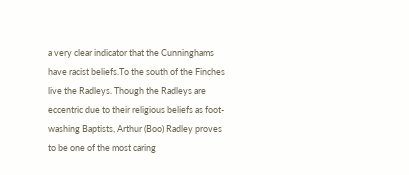a very clear indicator that the Cunninghams have racist beliefs.To the south of the Finches live the Radleys. Though the Radleys are eccentric due to their religious beliefs as foot-washing Baptists, Arthur (Boo) Radley proves to be one of the most caring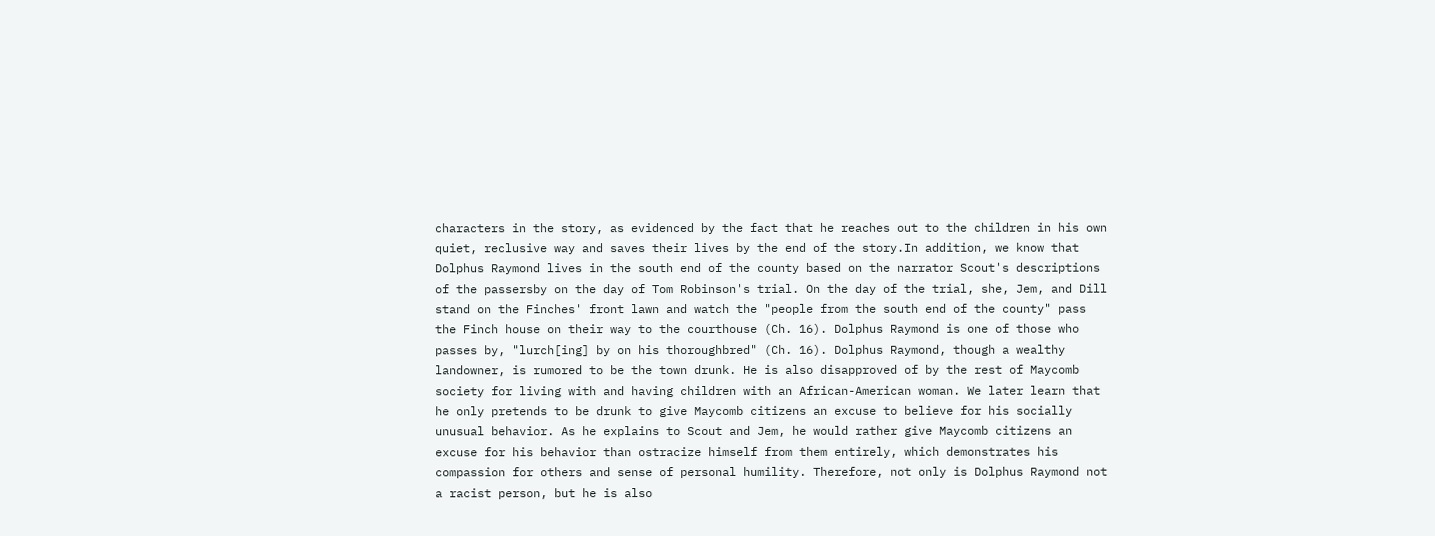characters in the story, as evidenced by the fact that he reaches out to the children in his own quiet, reclusive way and saves their lives by the end of the story.In addition, we know that Dolphus Raymond lives in the south end of the county based on the narrator Scout's descriptions of the passersby on the day of Tom Robinson's trial. On the day of the trial, she, Jem, and Dill stand on the Finches' front lawn and watch the "people from the south end of the county" pass the Finch house on their way to the courthouse (Ch. 16). Dolphus Raymond is one of those who passes by, "lurch[ing] by on his thoroughbred" (Ch. 16). Dolphus Raymond, though a wealthy landowner, is rumored to be the town drunk. He is also disapproved of by the rest of Maycomb society for living with and having children with an African-American woman. We later learn that he only pretends to be drunk to give Maycomb citizens an excuse to believe for his socially unusual behavior. As he explains to Scout and Jem, he would rather give Maycomb citizens an excuse for his behavior than ostracize himself from them entirely, which demonstrates his compassion for others and sense of personal humility. Therefore, not only is Dolphus Raymond not a racist person, but he is also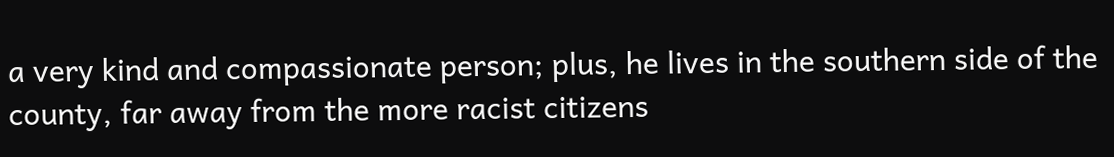a very kind and compassionate person; plus, he lives in the southern side of the county, far away from the more racist citizens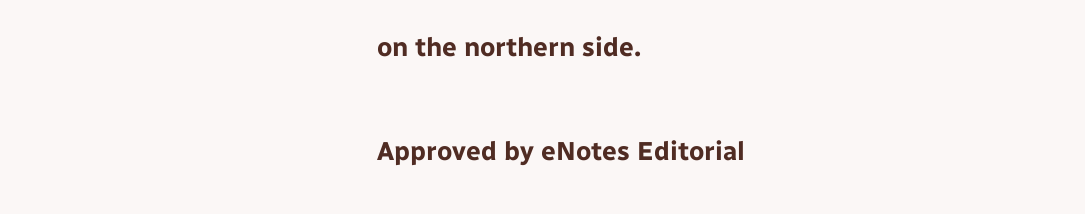on the northern side.

Approved by eNotes Editorial